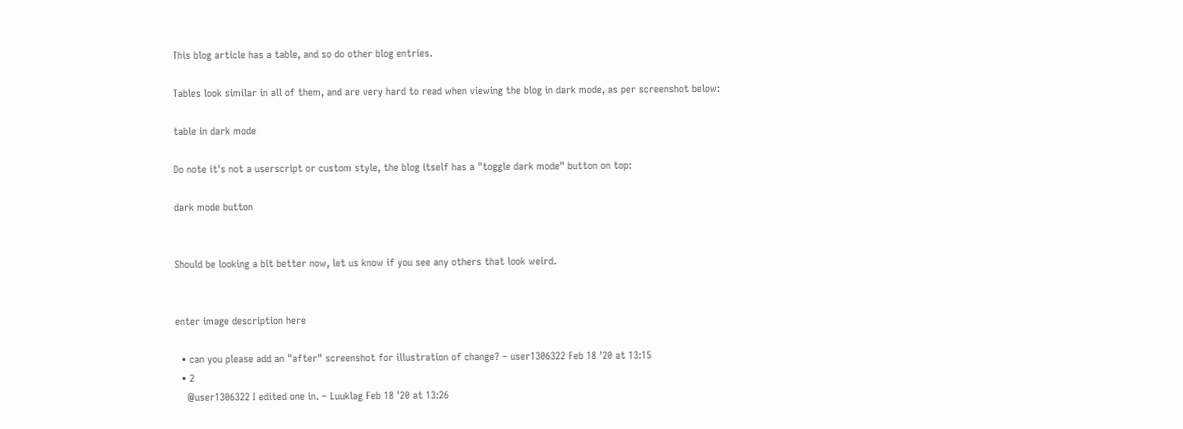This blog article has a table, and so do other blog entries.

Tables look similar in all of them, and are very hard to read when viewing the blog in dark mode, as per screenshot below:

table in dark mode

Do note it's not a userscript or custom style, the blog itself has a "toggle dark mode" button on top:

dark mode button


Should be looking a bit better now, let us know if you see any others that look weird.


enter image description here

  • can you please add an "after" screenshot for illustration of change? – user1306322 Feb 18 '20 at 13:15
  • 2
    @user1306322 I edited one in. – Luuklag Feb 18 '20 at 13:26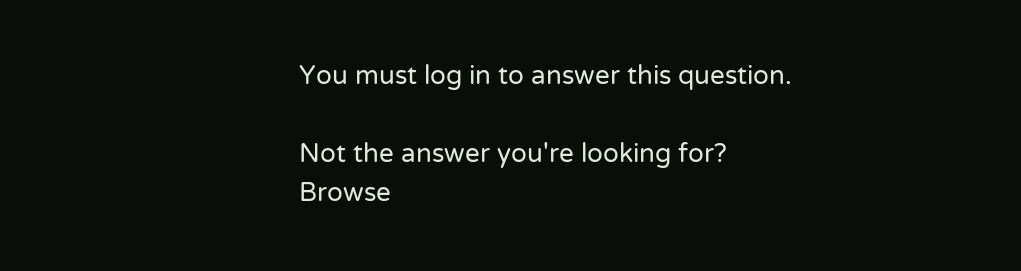You must log in to answer this question.

Not the answer you're looking for? Browse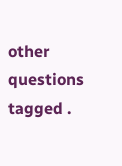other questions tagged .